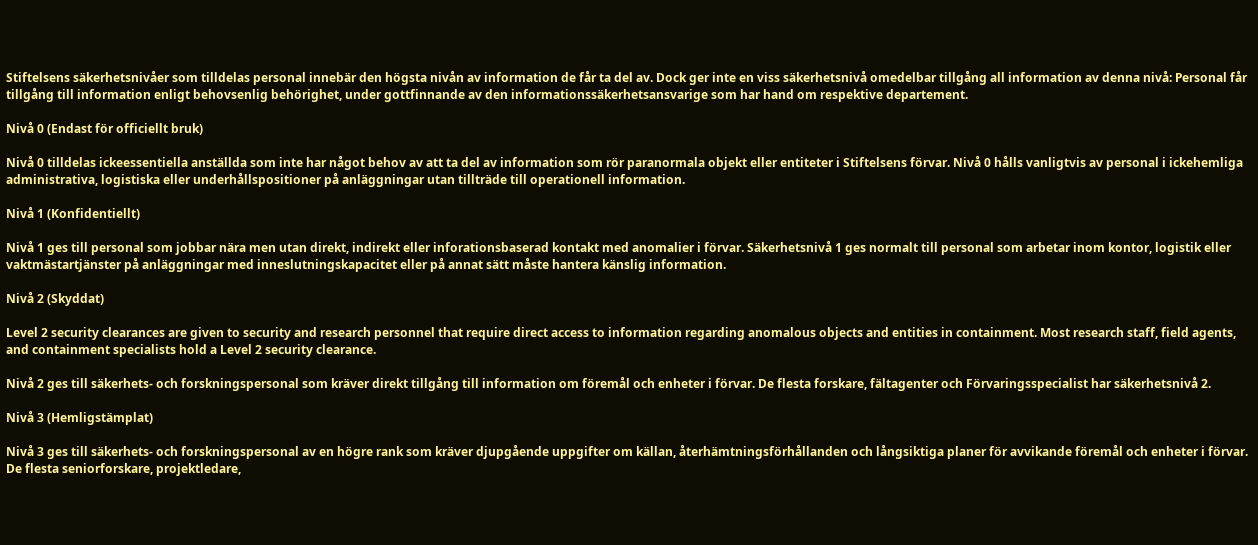Stiftelsens säkerhetsnivåer som tilldelas personal innebär den högsta nivån av information de får ta del av. Dock ger inte en viss säkerhetsnivå omedelbar tillgång all information av denna nivå: Personal får tillgång till information enligt behovsenlig behörighet, under gottfinnande av den informationssäkerhetsansvarige som har hand om respektive departement.

Nivå 0 (Endast för officiellt bruk)

Nivå 0 tilldelas ickeessentiella anställda som inte har något behov av att ta del av information som rör paranormala objekt eller entiteter i Stiftelsens förvar. Nivå 0 hålls vanligtvis av personal i ickehemliga administrativa, logistiska eller underhållspositioner på anläggningar utan tillträde till operationell information.

Nivå 1 (Konfidentiellt)

Nivå 1 ges till personal som jobbar nära men utan direkt, indirekt eller inforationsbaserad kontakt med anomalier i förvar. Säkerhetsnivå 1 ges normalt till personal som arbetar inom kontor, logistik eller vaktmästartjänster på anläggningar med inneslutningskapacitet eller på annat sätt måste hantera känslig information.

Nivå 2 (Skyddat)

Level 2 security clearances are given to security and research personnel that require direct access to information regarding anomalous objects and entities in containment. Most research staff, field agents, and containment specialists hold a Level 2 security clearance.

Nivå 2 ges till säkerhets- och forskningspersonal som kräver direkt tillgång till information om föremål och enheter i förvar. De flesta forskare, fältagenter och Förvaringsspecialist har säkerhetsnivå 2.

Nivå 3 (Hemligstämplat)

Nivå 3 ges till säkerhets- och forskningspersonal av en högre rank som kräver djupgående uppgifter om källan, återhämtningsförhållanden och långsiktiga planer för avvikande föremål och enheter i förvar. De flesta seniorforskare, projektledare,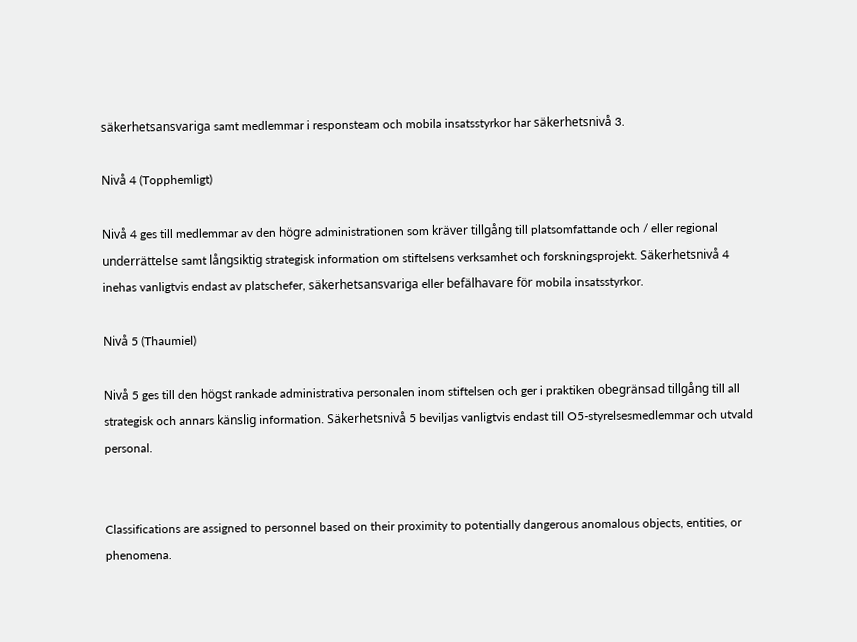säkerhetsansvariga samt medlemmar i responsteam och mobila insatsstyrkor har säkerhetsnivå 3.

Nivå 4 (Topphemligt)

Nivå 4 ges till medlemmar av den högre administrationen som kräver tillgång till platsomfattande och / eller regional underrättelse samt långsiktig strategisk information om stiftelsens verksamhet och forskningsprojekt. Säkerhetsnivå 4 inehas vanligtvis endast av platschefer, säkerhetsansvariga eller befälhavare för mobila insatsstyrkor.

Nivå 5 (Thaumiel)

Nivå 5 ges till den högst rankade administrativa personalen inom stiftelsen och ger i praktiken obegränsad tillgång till all strategisk och annars känslig information. Säkerhetsnivå 5 beviljas vanligtvis endast till O5-styrelsesmedlemmar och utvald personal.


Classifications are assigned to personnel based on their proximity to potentially dangerous anomalous objects, entities, or phenomena.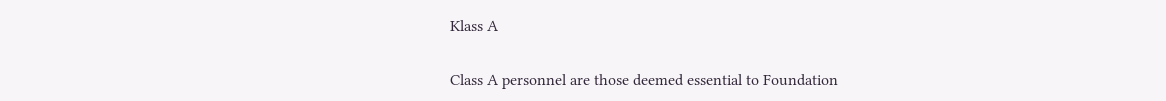Klass A

Class A personnel are those deemed essential to Foundation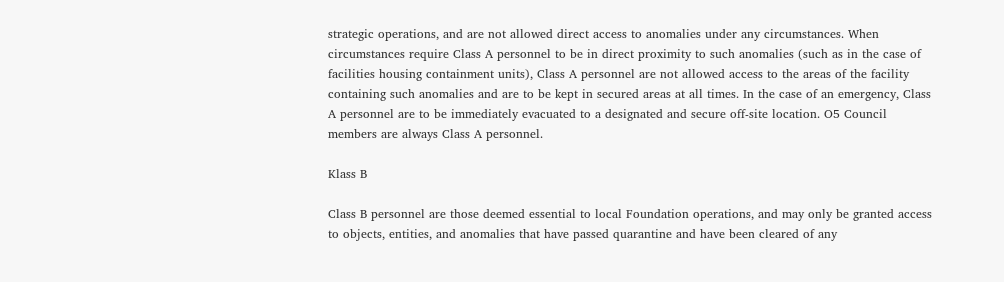strategic operations, and are not allowed direct access to anomalies under any circumstances. When circumstances require Class A personnel to be in direct proximity to such anomalies (such as in the case of facilities housing containment units), Class A personnel are not allowed access to the areas of the facility containing such anomalies and are to be kept in secured areas at all times. In the case of an emergency, Class A personnel are to be immediately evacuated to a designated and secure off-site location. O5 Council members are always Class A personnel.

Klass B

Class B personnel are those deemed essential to local Foundation operations, and may only be granted access to objects, entities, and anomalies that have passed quarantine and have been cleared of any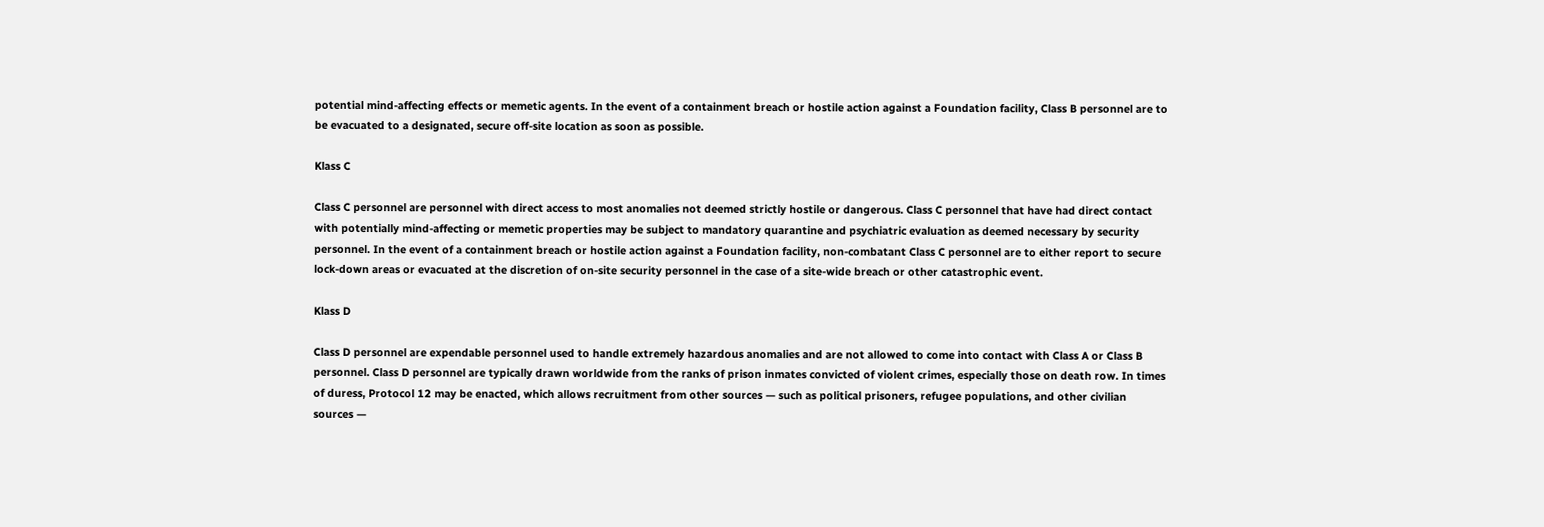potential mind-affecting effects or memetic agents. In the event of a containment breach or hostile action against a Foundation facility, Class B personnel are to be evacuated to a designated, secure off-site location as soon as possible.

Klass C

Class C personnel are personnel with direct access to most anomalies not deemed strictly hostile or dangerous. Class C personnel that have had direct contact with potentially mind-affecting or memetic properties may be subject to mandatory quarantine and psychiatric evaluation as deemed necessary by security personnel. In the event of a containment breach or hostile action against a Foundation facility, non-combatant Class C personnel are to either report to secure lock-down areas or evacuated at the discretion of on-site security personnel in the case of a site-wide breach or other catastrophic event.

Klass D

Class D personnel are expendable personnel used to handle extremely hazardous anomalies and are not allowed to come into contact with Class A or Class B personnel. Class D personnel are typically drawn worldwide from the ranks of prison inmates convicted of violent crimes, especially those on death row. In times of duress, Protocol 12 may be enacted, which allows recruitment from other sources — such as political prisoners, refugee populations, and other civilian sources —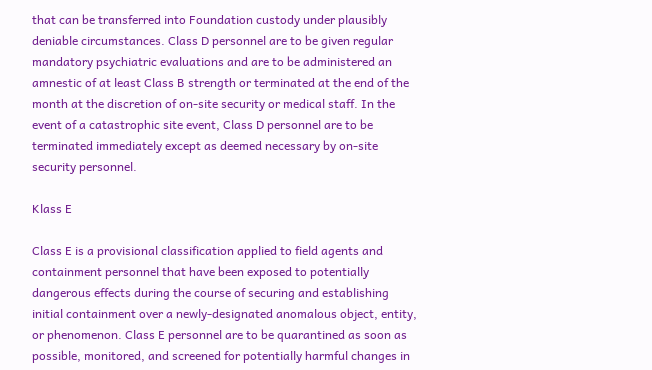that can be transferred into Foundation custody under plausibly deniable circumstances. Class D personnel are to be given regular mandatory psychiatric evaluations and are to be administered an amnestic of at least Class B strength or terminated at the end of the month at the discretion of on-site security or medical staff. In the event of a catastrophic site event, Class D personnel are to be terminated immediately except as deemed necessary by on-site security personnel.

Klass E

Class E is a provisional classification applied to field agents and containment personnel that have been exposed to potentially dangerous effects during the course of securing and establishing initial containment over a newly-designated anomalous object, entity, or phenomenon. Class E personnel are to be quarantined as soon as possible, monitored, and screened for potentially harmful changes in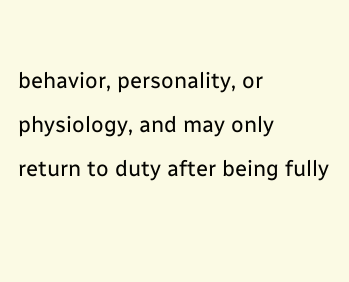behavior, personality, or physiology, and may only return to duty after being fully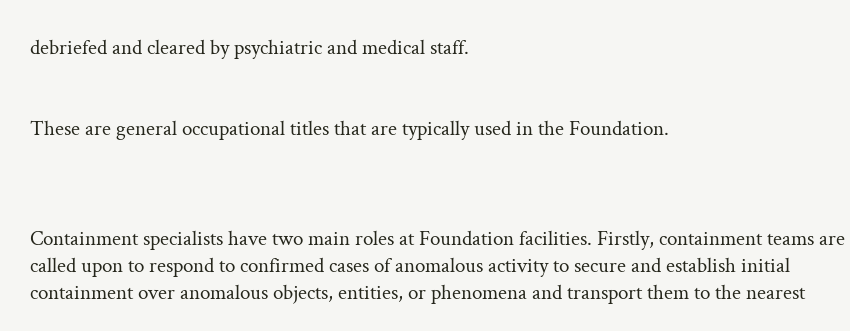debriefed and cleared by psychiatric and medical staff.


These are general occupational titles that are typically used in the Foundation.



Containment specialists have two main roles at Foundation facilities. Firstly, containment teams are called upon to respond to confirmed cases of anomalous activity to secure and establish initial containment over anomalous objects, entities, or phenomena and transport them to the nearest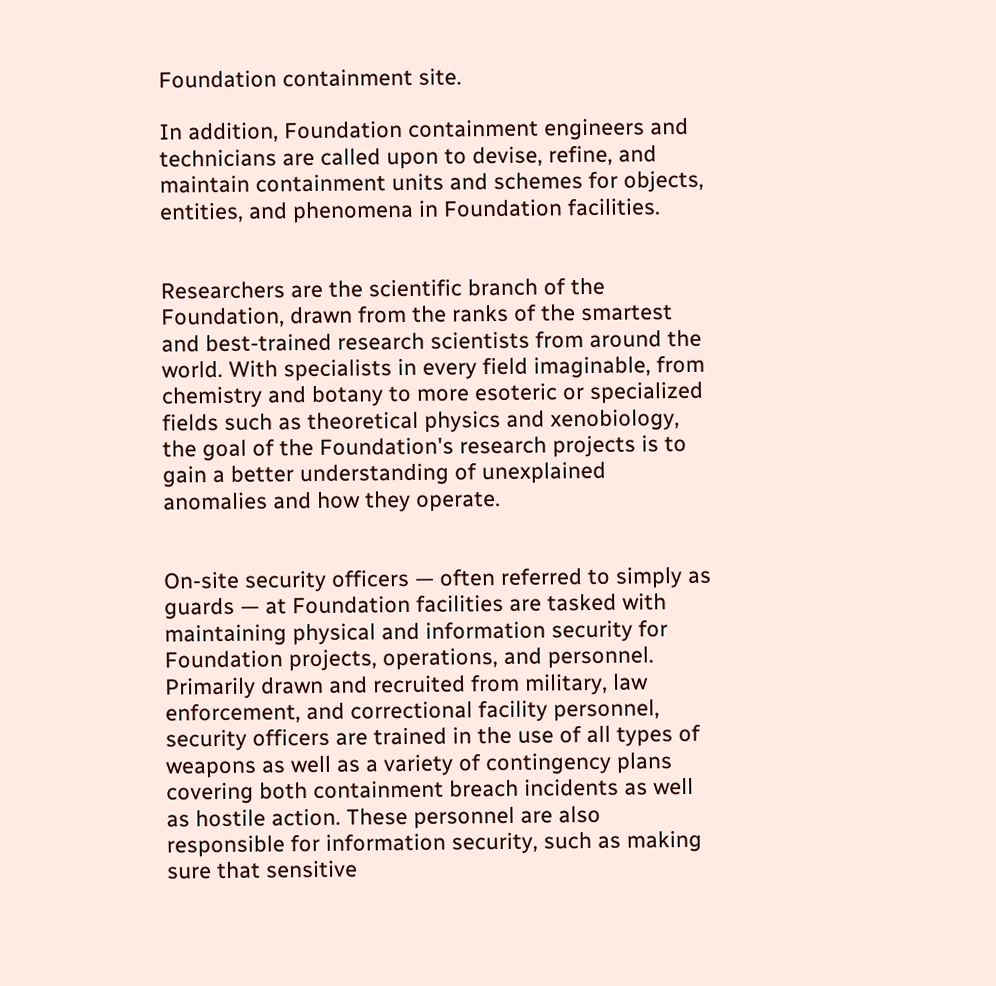Foundation containment site.

In addition, Foundation containment engineers and technicians are called upon to devise, refine, and maintain containment units and schemes for objects, entities, and phenomena in Foundation facilities.


Researchers are the scientific branch of the Foundation, drawn from the ranks of the smartest and best-trained research scientists from around the world. With specialists in every field imaginable, from chemistry and botany to more esoteric or specialized fields such as theoretical physics and xenobiology, the goal of the Foundation's research projects is to gain a better understanding of unexplained anomalies and how they operate.


On-site security officers — often referred to simply as guards — at Foundation facilities are tasked with maintaining physical and information security for Foundation projects, operations, and personnel. Primarily drawn and recruited from military, law enforcement, and correctional facility personnel, security officers are trained in the use of all types of weapons as well as a variety of contingency plans covering both containment breach incidents as well as hostile action. These personnel are also responsible for information security, such as making sure that sensitive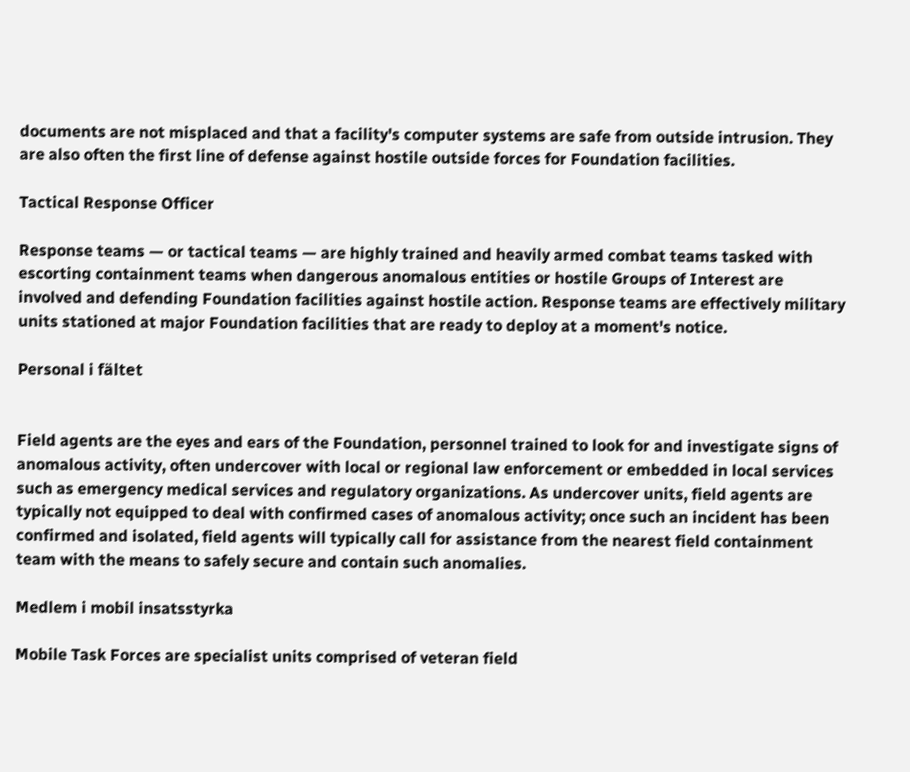documents are not misplaced and that a facility's computer systems are safe from outside intrusion. They are also often the first line of defense against hostile outside forces for Foundation facilities.

Tactical Response Officer

Response teams — or tactical teams — are highly trained and heavily armed combat teams tasked with escorting containment teams when dangerous anomalous entities or hostile Groups of Interest are involved and defending Foundation facilities against hostile action. Response teams are effectively military units stationed at major Foundation facilities that are ready to deploy at a moment's notice.

Personal i fältet


Field agents are the eyes and ears of the Foundation, personnel trained to look for and investigate signs of anomalous activity, often undercover with local or regional law enforcement or embedded in local services such as emergency medical services and regulatory organizations. As undercover units, field agents are typically not equipped to deal with confirmed cases of anomalous activity; once such an incident has been confirmed and isolated, field agents will typically call for assistance from the nearest field containment team with the means to safely secure and contain such anomalies.

Medlem i mobil insatsstyrka

Mobile Task Forces are specialist units comprised of veteran field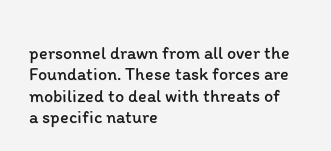personnel drawn from all over the Foundation. These task forces are mobilized to deal with threats of a specific nature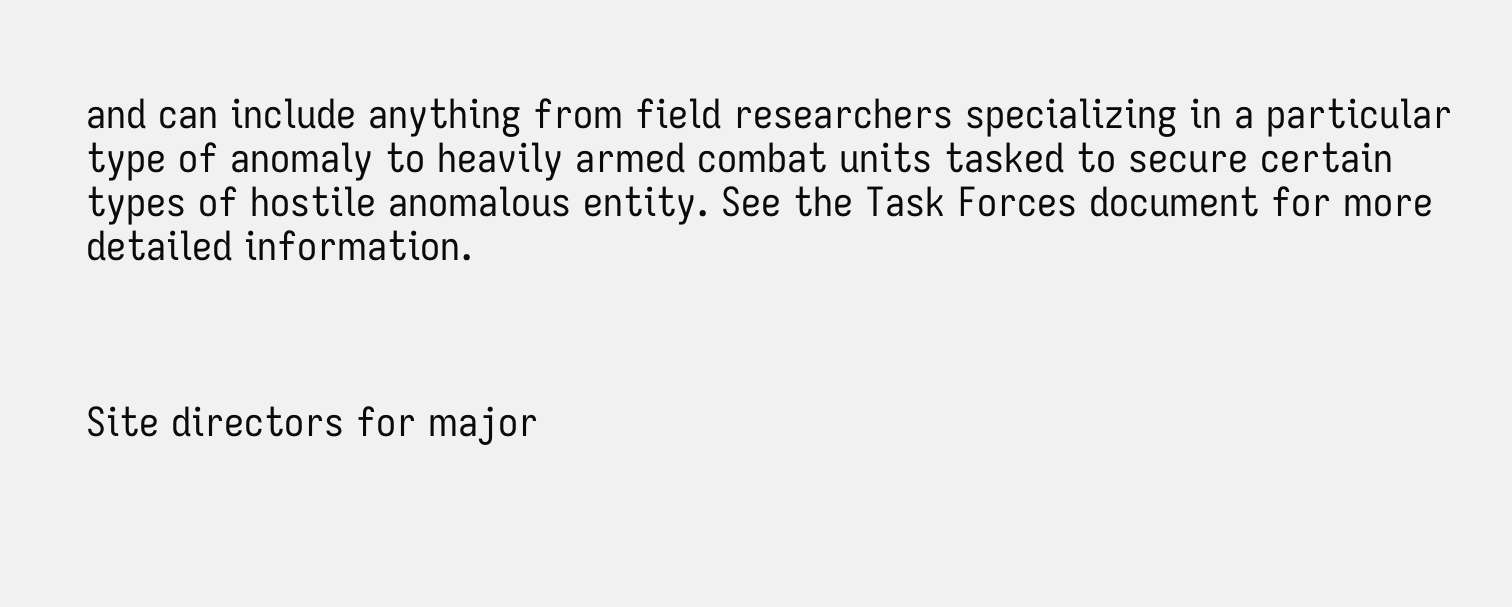and can include anything from field researchers specializing in a particular type of anomaly to heavily armed combat units tasked to secure certain types of hostile anomalous entity. See the Task Forces document for more detailed information.



Site directors for major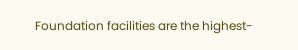Foundation facilities are the highest-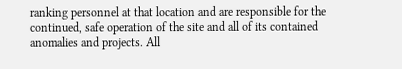ranking personnel at that location and are responsible for the continued, safe operation of the site and all of its contained anomalies and projects. All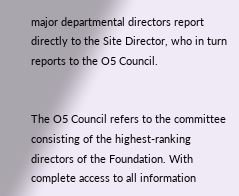major departmental directors report directly to the Site Director, who in turn reports to the O5 Council.


The O5 Council refers to the committee consisting of the highest-ranking directors of the Foundation. With complete access to all information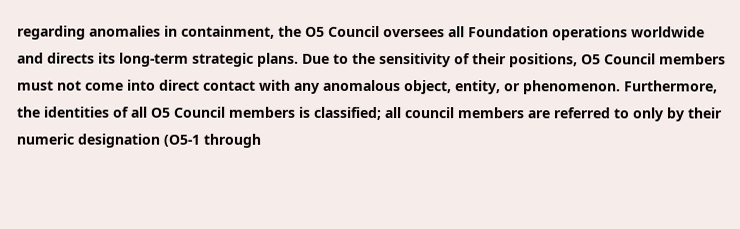regarding anomalies in containment, the O5 Council oversees all Foundation operations worldwide and directs its long-term strategic plans. Due to the sensitivity of their positions, O5 Council members must not come into direct contact with any anomalous object, entity, or phenomenon. Furthermore, the identities of all O5 Council members is classified; all council members are referred to only by their numeric designation (O5-1 through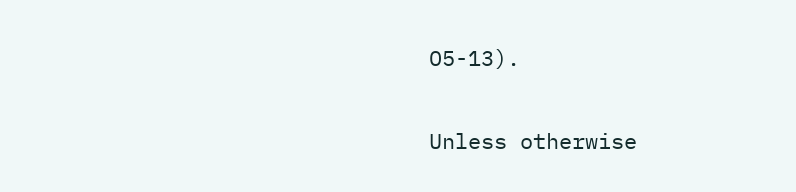O5-13).

Unless otherwise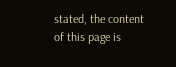stated, the content of this page is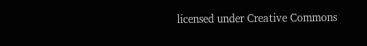licensed under Creative Commons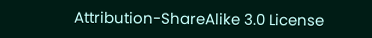Attribution-ShareAlike 3.0 License